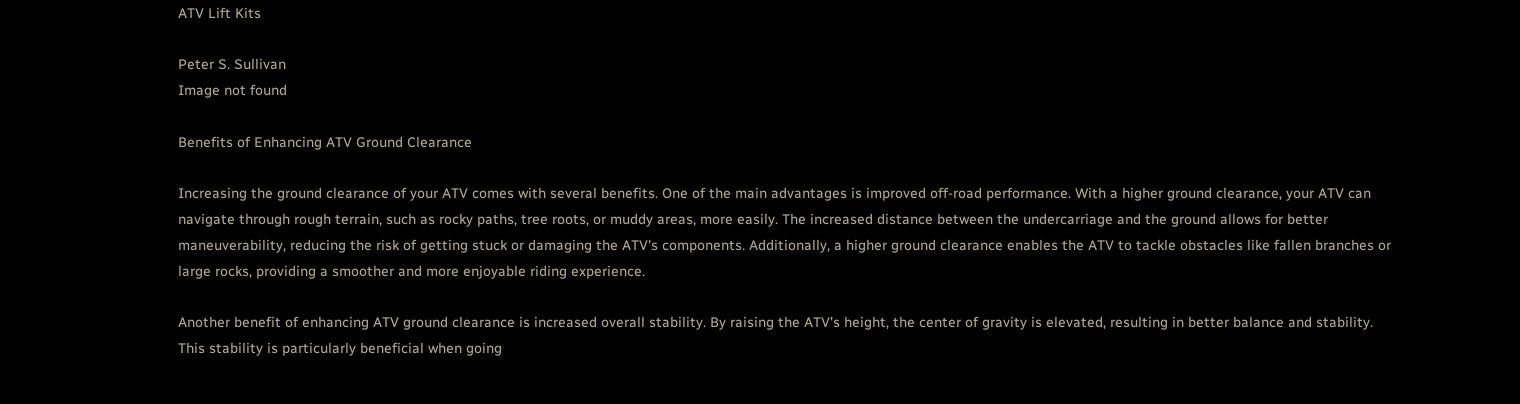ATV Lift Kits

Peter S. Sullivan
Image not found

Benefits of Enhancing ATV Ground Clearance

Increasing the ground clearance of your ATV comes with several benefits. One of the main advantages is improved off-road performance. With a higher ground clearance, your ATV can navigate through rough terrain, such as rocky paths, tree roots, or muddy areas, more easily. The increased distance between the undercarriage and the ground allows for better maneuverability, reducing the risk of getting stuck or damaging the ATV's components. Additionally, a higher ground clearance enables the ATV to tackle obstacles like fallen branches or large rocks, providing a smoother and more enjoyable riding experience.

Another benefit of enhancing ATV ground clearance is increased overall stability. By raising the ATV's height, the center of gravity is elevated, resulting in better balance and stability. This stability is particularly beneficial when going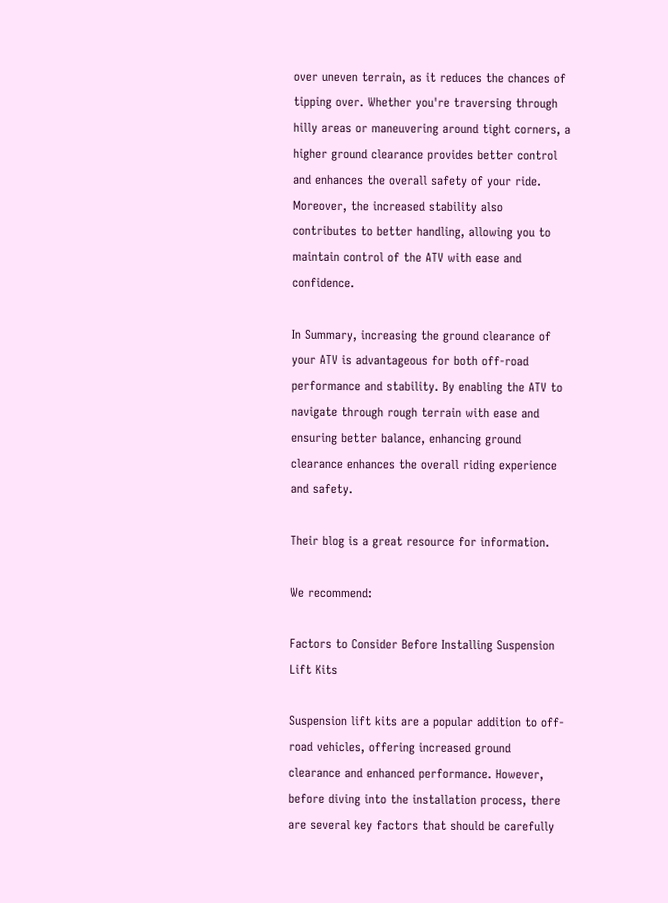over uneven terrain, as it reduces the chances of tipping over. Whether you're traversing through hilly areas or maneuvering around tight corners, a higher ground clearance provides better control and enhances the overall safety of your ride. Moreover, the increased stability also contributes to better handling, allowing you to maintain control of the ATV with ease and confidence.

In Summary, increasing the ground clearance of your ATV is advantageous for both off-road performance and stability. By enabling the ATV to navigate through rough terrain with ease and ensuring better balance, enhancing ground clearance enhances the overall riding experience and safety.

Their blog is a great resource for information.

We recommend:

Factors to Consider Before Installing Suspension Lift Kits

Suspension lift kits are a popular addition to off-road vehicles, offering increased ground clearance and enhanced performance. However, before diving into the installation process, there are several key factors that should be carefully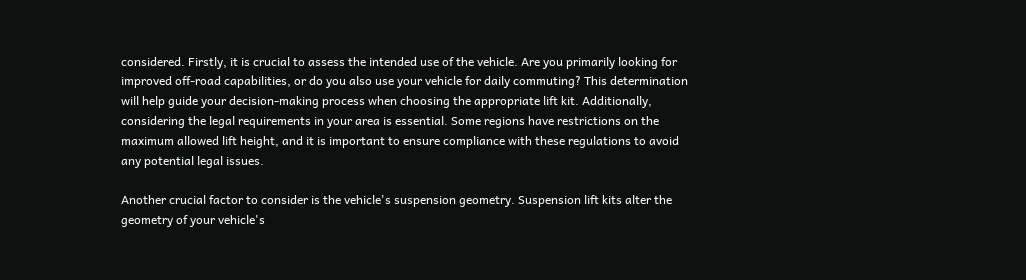considered. Firstly, it is crucial to assess the intended use of the vehicle. Are you primarily looking for improved off-road capabilities, or do you also use your vehicle for daily commuting? This determination will help guide your decision-making process when choosing the appropriate lift kit. Additionally, considering the legal requirements in your area is essential. Some regions have restrictions on the maximum allowed lift height, and it is important to ensure compliance with these regulations to avoid any potential legal issues.

Another crucial factor to consider is the vehicle's suspension geometry. Suspension lift kits alter the geometry of your vehicle's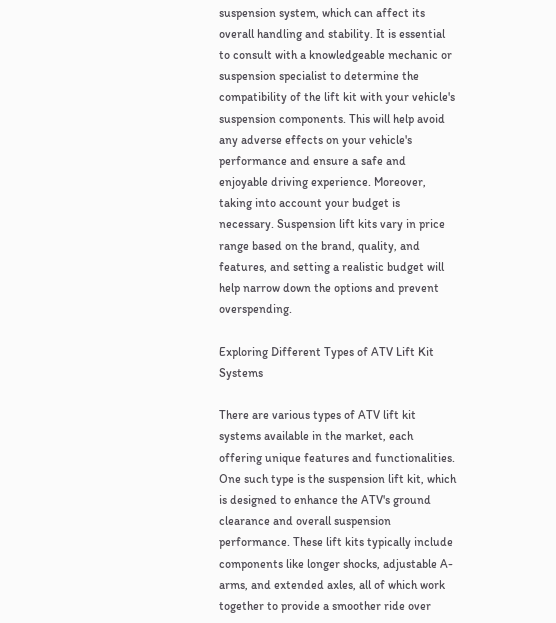suspension system, which can affect its overall handling and stability. It is essential to consult with a knowledgeable mechanic or suspension specialist to determine the compatibility of the lift kit with your vehicle's suspension components. This will help avoid any adverse effects on your vehicle's performance and ensure a safe and enjoyable driving experience. Moreover, taking into account your budget is necessary. Suspension lift kits vary in price range based on the brand, quality, and features, and setting a realistic budget will help narrow down the options and prevent overspending.

Exploring Different Types of ATV Lift Kit Systems

There are various types of ATV lift kit systems available in the market, each offering unique features and functionalities. One such type is the suspension lift kit, which is designed to enhance the ATV's ground clearance and overall suspension performance. These lift kits typically include components like longer shocks, adjustable A-arms, and extended axles, all of which work together to provide a smoother ride over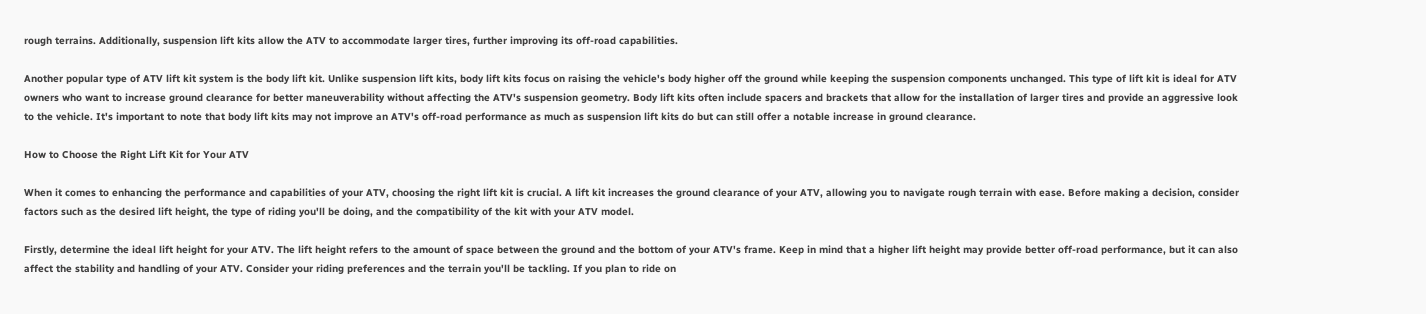rough terrains. Additionally, suspension lift kits allow the ATV to accommodate larger tires, further improving its off-road capabilities.

Another popular type of ATV lift kit system is the body lift kit. Unlike suspension lift kits, body lift kits focus on raising the vehicle's body higher off the ground while keeping the suspension components unchanged. This type of lift kit is ideal for ATV owners who want to increase ground clearance for better maneuverability without affecting the ATV's suspension geometry. Body lift kits often include spacers and brackets that allow for the installation of larger tires and provide an aggressive look to the vehicle. It's important to note that body lift kits may not improve an ATV's off-road performance as much as suspension lift kits do but can still offer a notable increase in ground clearance.

How to Choose the Right Lift Kit for Your ATV

When it comes to enhancing the performance and capabilities of your ATV, choosing the right lift kit is crucial. A lift kit increases the ground clearance of your ATV, allowing you to navigate rough terrain with ease. Before making a decision, consider factors such as the desired lift height, the type of riding you'll be doing, and the compatibility of the kit with your ATV model.

Firstly, determine the ideal lift height for your ATV. The lift height refers to the amount of space between the ground and the bottom of your ATV's frame. Keep in mind that a higher lift height may provide better off-road performance, but it can also affect the stability and handling of your ATV. Consider your riding preferences and the terrain you'll be tackling. If you plan to ride on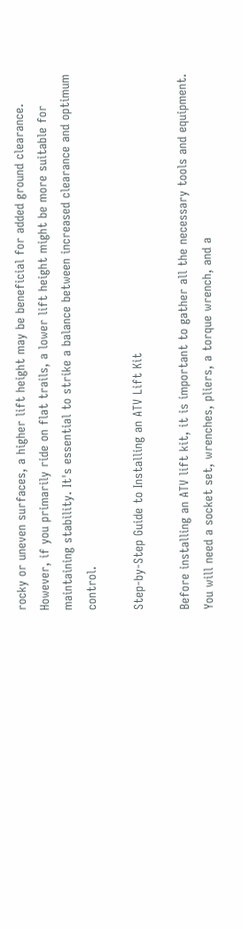rocky or uneven surfaces, a higher lift height may be beneficial for added ground clearance. However, if you primarily ride on flat trails, a lower lift height might be more suitable for maintaining stability. It's essential to strike a balance between increased clearance and optimum control.

Step-by-Step Guide to Installing an ATV Lift Kit

Before installing an ATV lift kit, it is important to gather all the necessary tools and equipment. You will need a socket set, wrenches, pliers, a torque wrench, and a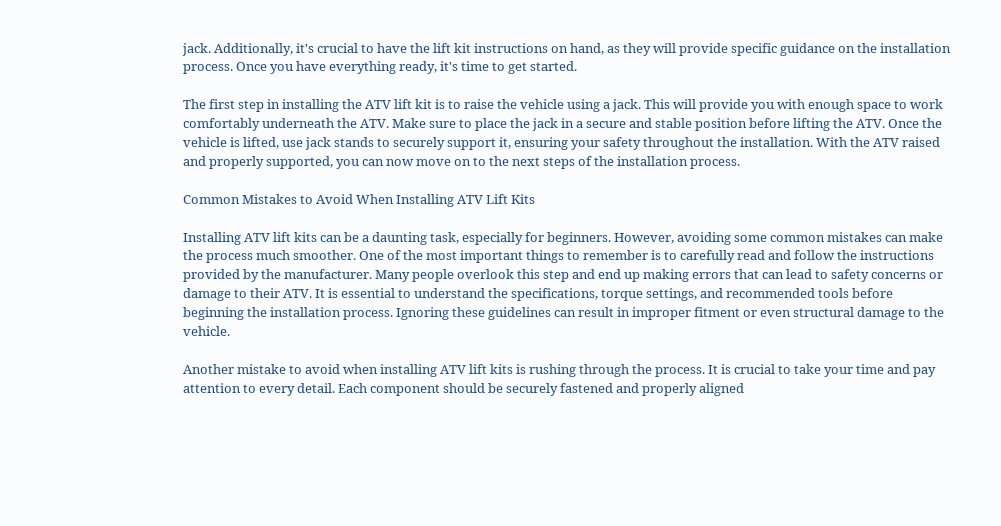jack. Additionally, it's crucial to have the lift kit instructions on hand, as they will provide specific guidance on the installation process. Once you have everything ready, it's time to get started.

The first step in installing the ATV lift kit is to raise the vehicle using a jack. This will provide you with enough space to work comfortably underneath the ATV. Make sure to place the jack in a secure and stable position before lifting the ATV. Once the vehicle is lifted, use jack stands to securely support it, ensuring your safety throughout the installation. With the ATV raised and properly supported, you can now move on to the next steps of the installation process.

Common Mistakes to Avoid When Installing ATV Lift Kits

Installing ATV lift kits can be a daunting task, especially for beginners. However, avoiding some common mistakes can make the process much smoother. One of the most important things to remember is to carefully read and follow the instructions provided by the manufacturer. Many people overlook this step and end up making errors that can lead to safety concerns or damage to their ATV. It is essential to understand the specifications, torque settings, and recommended tools before beginning the installation process. Ignoring these guidelines can result in improper fitment or even structural damage to the vehicle.

Another mistake to avoid when installing ATV lift kits is rushing through the process. It is crucial to take your time and pay attention to every detail. Each component should be securely fastened and properly aligned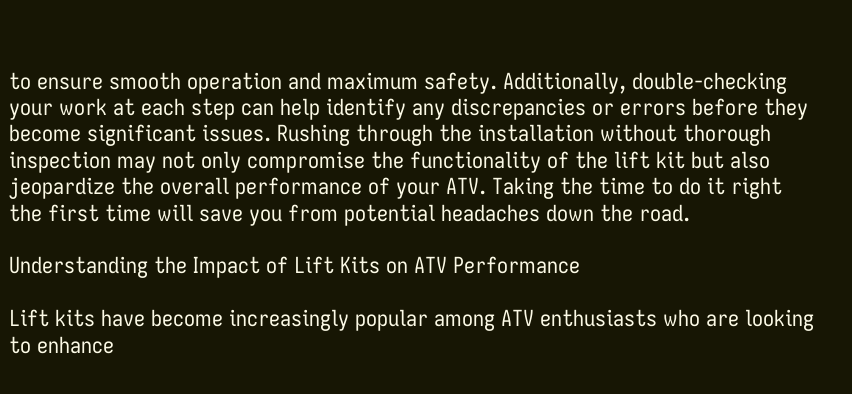to ensure smooth operation and maximum safety. Additionally, double-checking your work at each step can help identify any discrepancies or errors before they become significant issues. Rushing through the installation without thorough inspection may not only compromise the functionality of the lift kit but also jeopardize the overall performance of your ATV. Taking the time to do it right the first time will save you from potential headaches down the road.

Understanding the Impact of Lift Kits on ATV Performance

Lift kits have become increasingly popular among ATV enthusiasts who are looking to enhance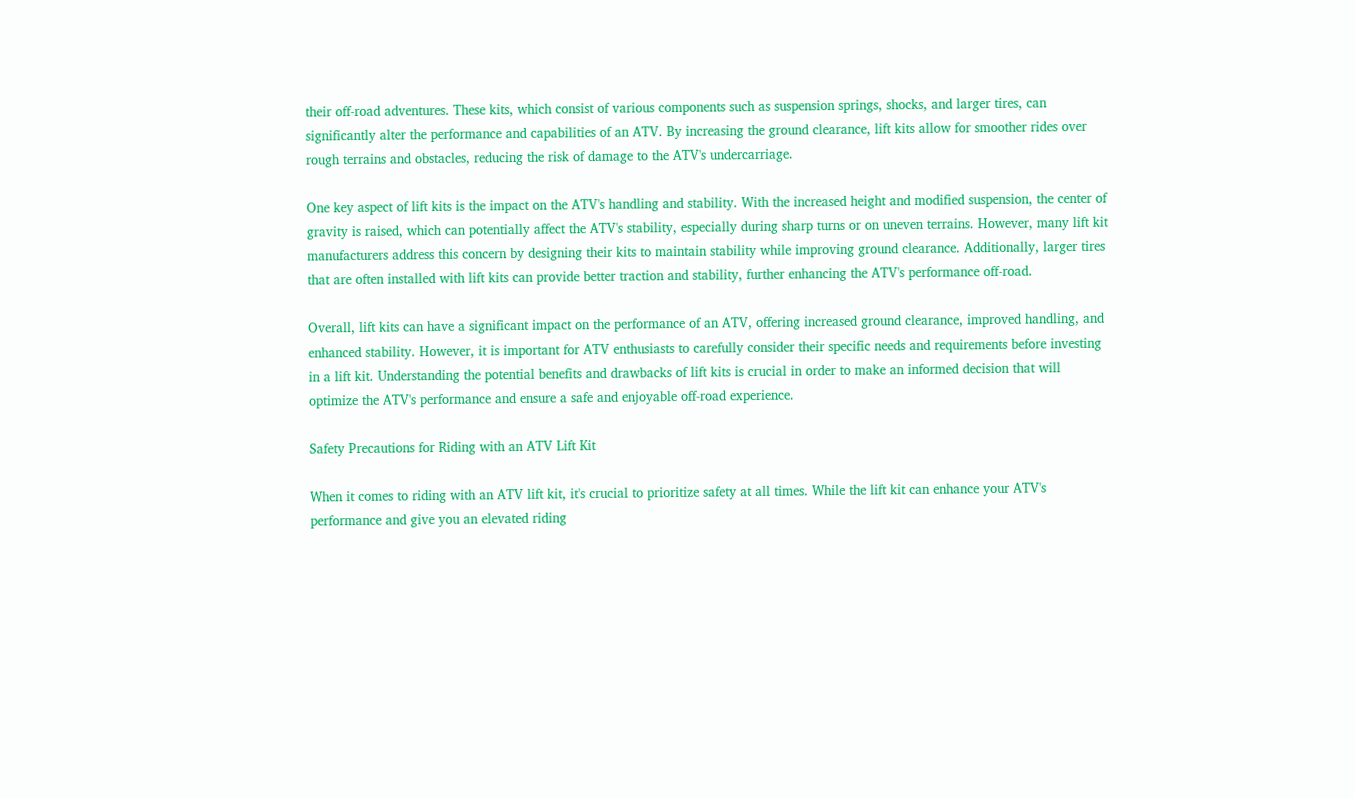their off-road adventures. These kits, which consist of various components such as suspension springs, shocks, and larger tires, can significantly alter the performance and capabilities of an ATV. By increasing the ground clearance, lift kits allow for smoother rides over rough terrains and obstacles, reducing the risk of damage to the ATV's undercarriage.

One key aspect of lift kits is the impact on the ATV's handling and stability. With the increased height and modified suspension, the center of gravity is raised, which can potentially affect the ATV's stability, especially during sharp turns or on uneven terrains. However, many lift kit manufacturers address this concern by designing their kits to maintain stability while improving ground clearance. Additionally, larger tires that are often installed with lift kits can provide better traction and stability, further enhancing the ATV's performance off-road.

Overall, lift kits can have a significant impact on the performance of an ATV, offering increased ground clearance, improved handling, and enhanced stability. However, it is important for ATV enthusiasts to carefully consider their specific needs and requirements before investing in a lift kit. Understanding the potential benefits and drawbacks of lift kits is crucial in order to make an informed decision that will optimize the ATV's performance and ensure a safe and enjoyable off-road experience.

Safety Precautions for Riding with an ATV Lift Kit

When it comes to riding with an ATV lift kit, it's crucial to prioritize safety at all times. While the lift kit can enhance your ATV's performance and give you an elevated riding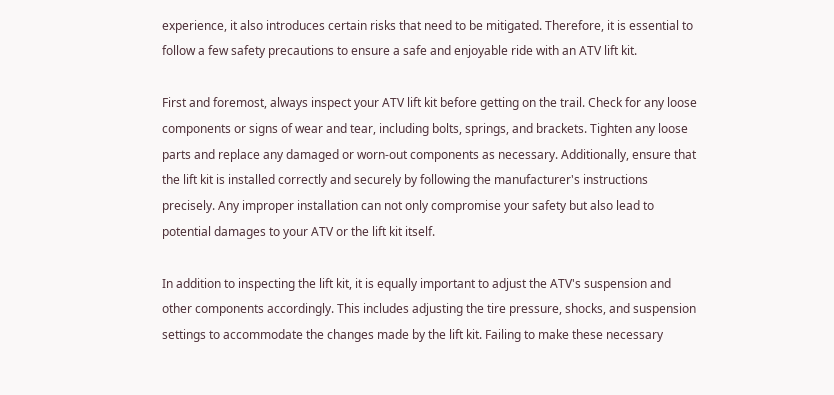experience, it also introduces certain risks that need to be mitigated. Therefore, it is essential to follow a few safety precautions to ensure a safe and enjoyable ride with an ATV lift kit.

First and foremost, always inspect your ATV lift kit before getting on the trail. Check for any loose components or signs of wear and tear, including bolts, springs, and brackets. Tighten any loose parts and replace any damaged or worn-out components as necessary. Additionally, ensure that the lift kit is installed correctly and securely by following the manufacturer's instructions precisely. Any improper installation can not only compromise your safety but also lead to potential damages to your ATV or the lift kit itself.

In addition to inspecting the lift kit, it is equally important to adjust the ATV's suspension and other components accordingly. This includes adjusting the tire pressure, shocks, and suspension settings to accommodate the changes made by the lift kit. Failing to make these necessary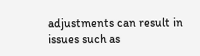adjustments can result in issues such as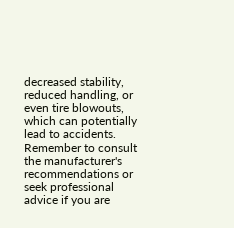decreased stability, reduced handling, or even tire blowouts, which can potentially lead to accidents. Remember to consult the manufacturer's recommendations or seek professional advice if you are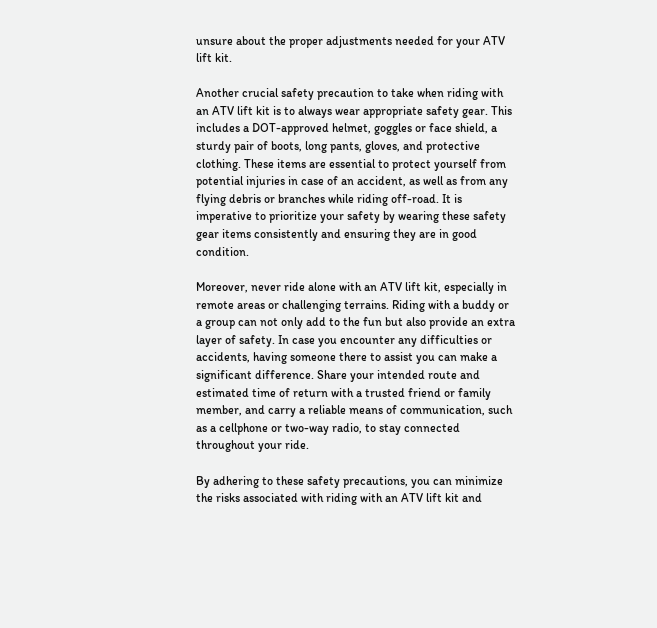unsure about the proper adjustments needed for your ATV lift kit.

Another crucial safety precaution to take when riding with an ATV lift kit is to always wear appropriate safety gear. This includes a DOT-approved helmet, goggles or face shield, a sturdy pair of boots, long pants, gloves, and protective clothing. These items are essential to protect yourself from potential injuries in case of an accident, as well as from any flying debris or branches while riding off-road. It is imperative to prioritize your safety by wearing these safety gear items consistently and ensuring they are in good condition.

Moreover, never ride alone with an ATV lift kit, especially in remote areas or challenging terrains. Riding with a buddy or a group can not only add to the fun but also provide an extra layer of safety. In case you encounter any difficulties or accidents, having someone there to assist you can make a significant difference. Share your intended route and estimated time of return with a trusted friend or family member, and carry a reliable means of communication, such as a cellphone or two-way radio, to stay connected throughout your ride.

By adhering to these safety precautions, you can minimize the risks associated with riding with an ATV lift kit and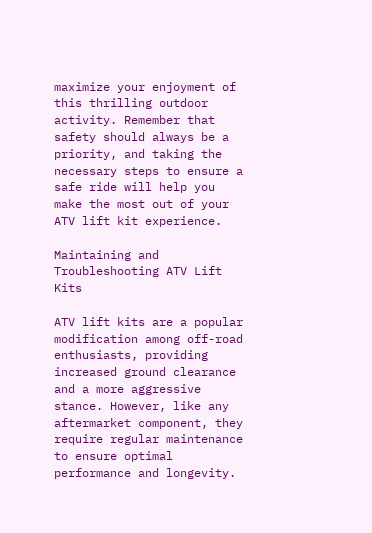maximize your enjoyment of this thrilling outdoor activity. Remember that safety should always be a priority, and taking the necessary steps to ensure a safe ride will help you make the most out of your ATV lift kit experience.

Maintaining and Troubleshooting ATV Lift Kits

ATV lift kits are a popular modification among off-road enthusiasts, providing increased ground clearance and a more aggressive stance. However, like any aftermarket component, they require regular maintenance to ensure optimal performance and longevity.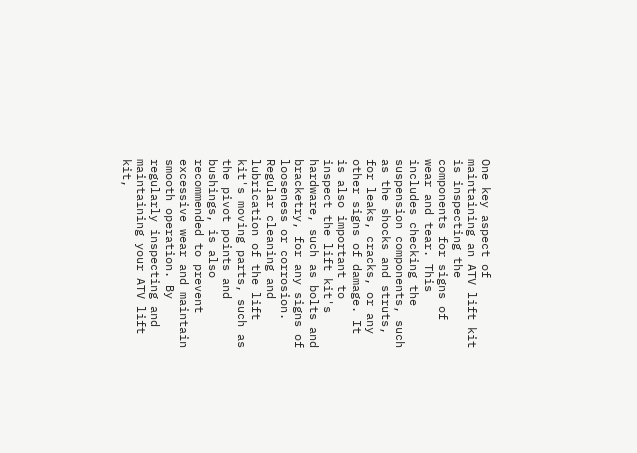One key aspect of maintaining an ATV lift kit is inspecting the components for signs of wear and tear. This includes checking the suspension components, such as the shocks and struts, for leaks, cracks, or any other signs of damage. It is also important to inspect the lift kit's hardware, such as bolts and bracketry, for any signs of looseness or corrosion. Regular cleaning and lubrication of the lift kit's moving parts, such as the pivot points and bushings, is also recommended to prevent excessive wear and maintain smooth operation. By regularly inspecting and maintaining your ATV lift kit,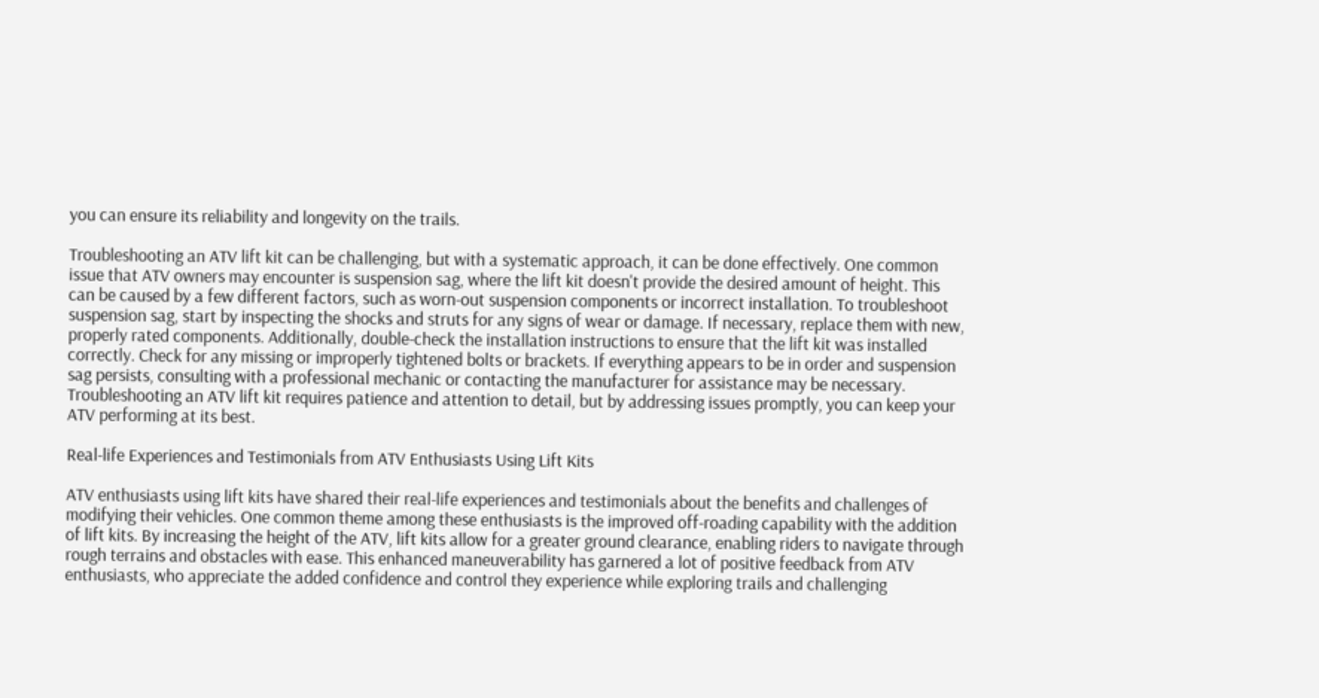you can ensure its reliability and longevity on the trails.

Troubleshooting an ATV lift kit can be challenging, but with a systematic approach, it can be done effectively. One common issue that ATV owners may encounter is suspension sag, where the lift kit doesn't provide the desired amount of height. This can be caused by a few different factors, such as worn-out suspension components or incorrect installation. To troubleshoot suspension sag, start by inspecting the shocks and struts for any signs of wear or damage. If necessary, replace them with new, properly rated components. Additionally, double-check the installation instructions to ensure that the lift kit was installed correctly. Check for any missing or improperly tightened bolts or brackets. If everything appears to be in order and suspension sag persists, consulting with a professional mechanic or contacting the manufacturer for assistance may be necessary. Troubleshooting an ATV lift kit requires patience and attention to detail, but by addressing issues promptly, you can keep your ATV performing at its best.

Real-life Experiences and Testimonials from ATV Enthusiasts Using Lift Kits

ATV enthusiasts using lift kits have shared their real-life experiences and testimonials about the benefits and challenges of modifying their vehicles. One common theme among these enthusiasts is the improved off-roading capability with the addition of lift kits. By increasing the height of the ATV, lift kits allow for a greater ground clearance, enabling riders to navigate through rough terrains and obstacles with ease. This enhanced maneuverability has garnered a lot of positive feedback from ATV enthusiasts, who appreciate the added confidence and control they experience while exploring trails and challenging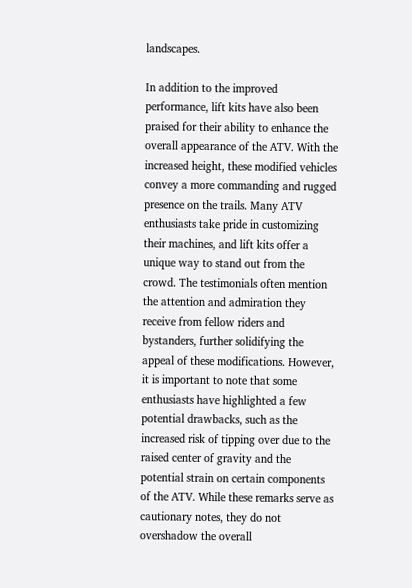landscapes.

In addition to the improved performance, lift kits have also been praised for their ability to enhance the overall appearance of the ATV. With the increased height, these modified vehicles convey a more commanding and rugged presence on the trails. Many ATV enthusiasts take pride in customizing their machines, and lift kits offer a unique way to stand out from the crowd. The testimonials often mention the attention and admiration they receive from fellow riders and bystanders, further solidifying the appeal of these modifications. However, it is important to note that some enthusiasts have highlighted a few potential drawbacks, such as the increased risk of tipping over due to the raised center of gravity and the potential strain on certain components of the ATV. While these remarks serve as cautionary notes, they do not overshadow the overall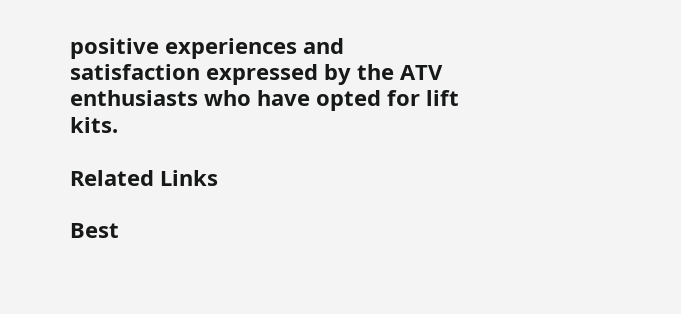positive experiences and satisfaction expressed by the ATV enthusiasts who have opted for lift kits.

Related Links

Best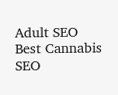Adult SEO
Best Cannabis SEO